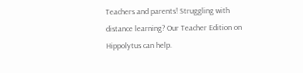Teachers and parents! Struggling with distance learning? Our Teacher Edition on Hippolytus can help.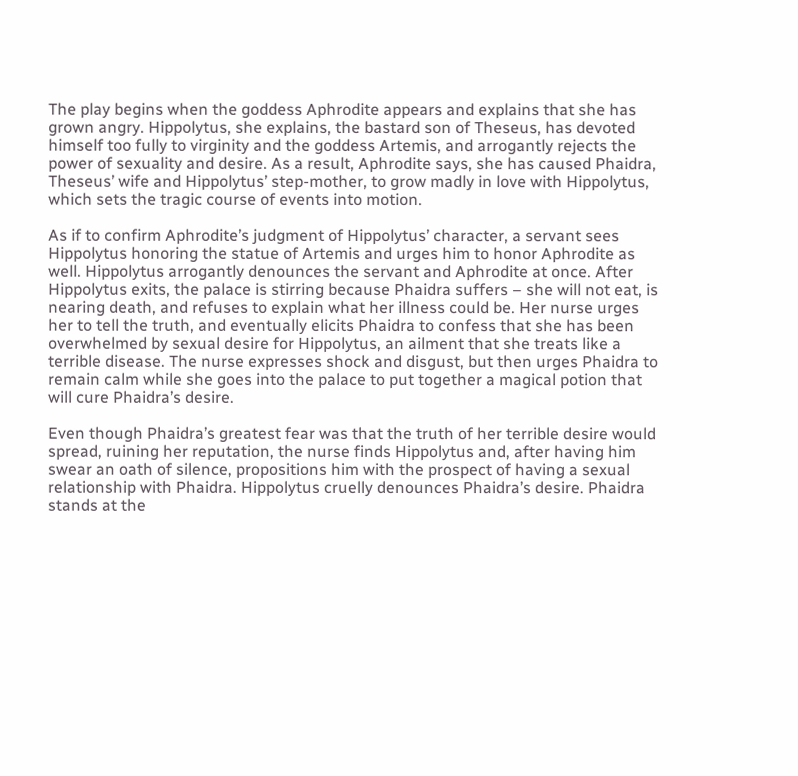The play begins when the goddess Aphrodite appears and explains that she has grown angry. Hippolytus, she explains, the bastard son of Theseus, has devoted himself too fully to virginity and the goddess Artemis, and arrogantly rejects the power of sexuality and desire. As a result, Aphrodite says, she has caused Phaidra, Theseus’ wife and Hippolytus’ step-mother, to grow madly in love with Hippolytus, which sets the tragic course of events into motion.

As if to confirm Aphrodite’s judgment of Hippolytus’ character, a servant sees Hippolytus honoring the statue of Artemis and urges him to honor Aphrodite as well. Hippolytus arrogantly denounces the servant and Aphrodite at once. After Hippolytus exits, the palace is stirring because Phaidra suffers – she will not eat, is nearing death, and refuses to explain what her illness could be. Her nurse urges her to tell the truth, and eventually elicits Phaidra to confess that she has been overwhelmed by sexual desire for Hippolytus, an ailment that she treats like a terrible disease. The nurse expresses shock and disgust, but then urges Phaidra to remain calm while she goes into the palace to put together a magical potion that will cure Phaidra’s desire.

Even though Phaidra’s greatest fear was that the truth of her terrible desire would spread, ruining her reputation, the nurse finds Hippolytus and, after having him swear an oath of silence, propositions him with the prospect of having a sexual relationship with Phaidra. Hippolytus cruelly denounces Phaidra’s desire. Phaidra stands at the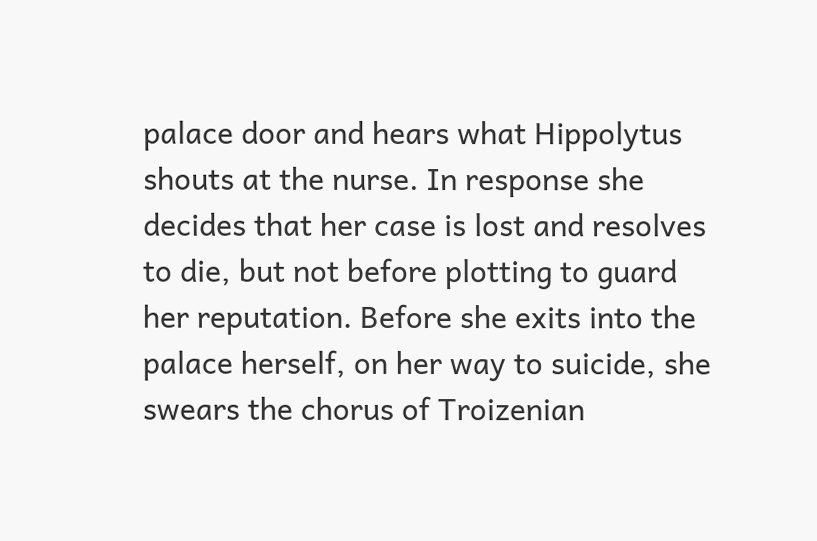palace door and hears what Hippolytus shouts at the nurse. In response she decides that her case is lost and resolves to die, but not before plotting to guard her reputation. Before she exits into the palace herself, on her way to suicide, she swears the chorus of Troizenian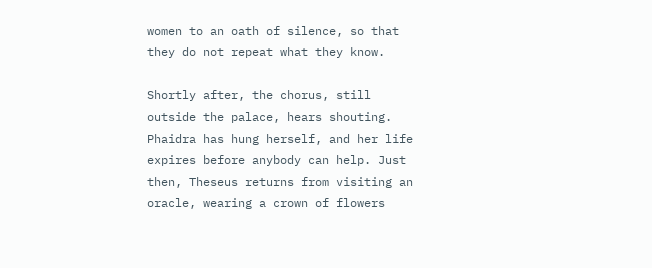women to an oath of silence, so that they do not repeat what they know.

Shortly after, the chorus, still outside the palace, hears shouting. Phaidra has hung herself, and her life expires before anybody can help. Just then, Theseus returns from visiting an oracle, wearing a crown of flowers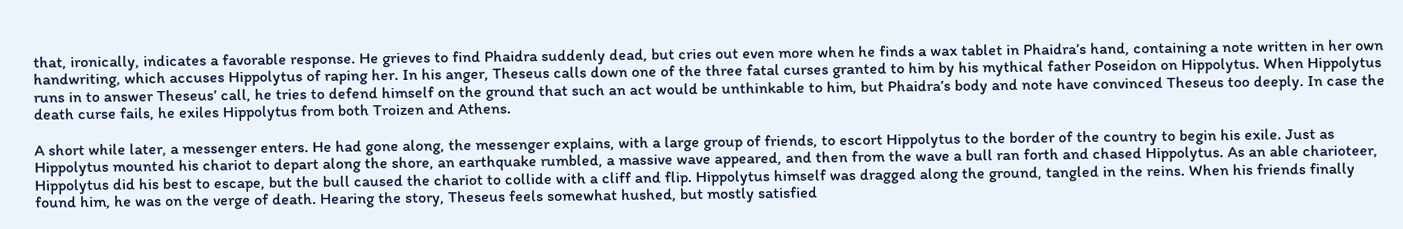that, ironically, indicates a favorable response. He grieves to find Phaidra suddenly dead, but cries out even more when he finds a wax tablet in Phaidra’s hand, containing a note written in her own handwriting, which accuses Hippolytus of raping her. In his anger, Theseus calls down one of the three fatal curses granted to him by his mythical father Poseidon on Hippolytus. When Hippolytus runs in to answer Theseus’ call, he tries to defend himself on the ground that such an act would be unthinkable to him, but Phaidra’s body and note have convinced Theseus too deeply. In case the death curse fails, he exiles Hippolytus from both Troizen and Athens.

A short while later, a messenger enters. He had gone along, the messenger explains, with a large group of friends, to escort Hippolytus to the border of the country to begin his exile. Just as Hippolytus mounted his chariot to depart along the shore, an earthquake rumbled, a massive wave appeared, and then from the wave a bull ran forth and chased Hippolytus. As an able charioteer, Hippolytus did his best to escape, but the bull caused the chariot to collide with a cliff and flip. Hippolytus himself was dragged along the ground, tangled in the reins. When his friends finally found him, he was on the verge of death. Hearing the story, Theseus feels somewhat hushed, but mostly satisfied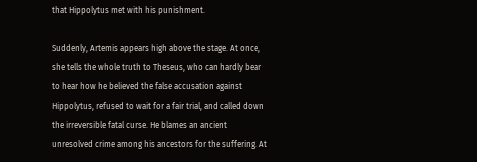that Hippolytus met with his punishment.

Suddenly, Artemis appears high above the stage. At once, she tells the whole truth to Theseus, who can hardly bear to hear how he believed the false accusation against Hippolytus, refused to wait for a fair trial, and called down the irreversible fatal curse. He blames an ancient unresolved crime among his ancestors for the suffering. At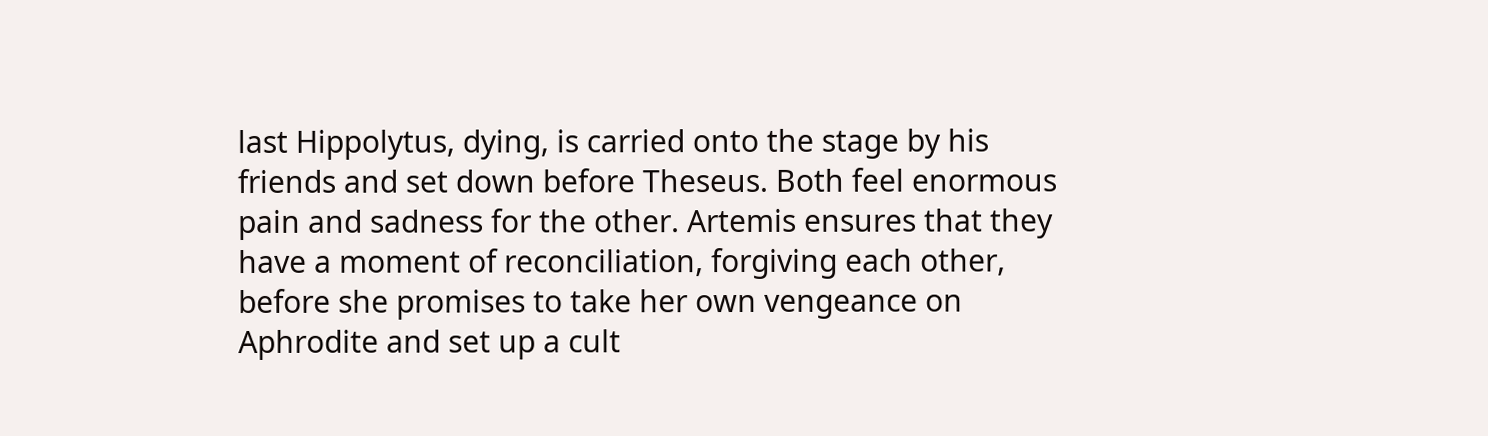last Hippolytus, dying, is carried onto the stage by his friends and set down before Theseus. Both feel enormous pain and sadness for the other. Artemis ensures that they have a moment of reconciliation, forgiving each other, before she promises to take her own vengeance on Aphrodite and set up a cult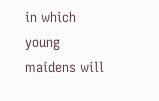in which young maidens will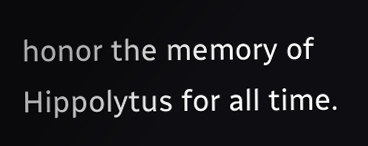honor the memory of Hippolytus for all time.